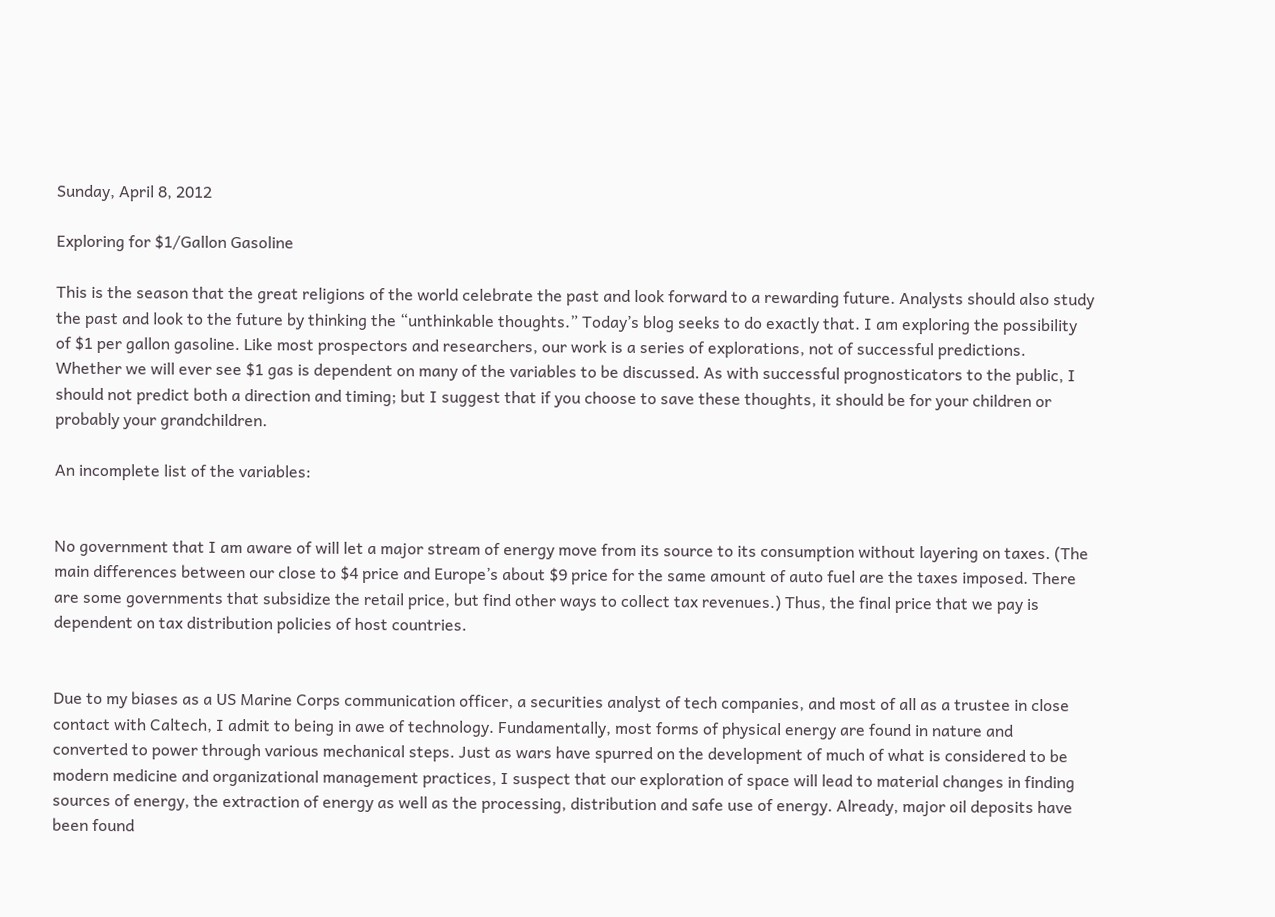Sunday, April 8, 2012

Exploring for $1/Gallon Gasoline

This is the season that the great religions of the world celebrate the past and look forward to a rewarding future. Analysts should also study the past and look to the future by thinking the “unthinkable thoughts.” Today’s blog seeks to do exactly that. I am exploring the possibility of $1 per gallon gasoline. Like most prospectors and researchers, our work is a series of explorations, not of successful predictions. Whether we will ever see $1 gas is dependent on many of the variables to be discussed. As with successful prognosticators to the public, I should not predict both a direction and timing; but I suggest that if you choose to save these thoughts, it should be for your children or probably your grandchildren.

An incomplete list of the variables:


No government that I am aware of will let a major stream of energy move from its source to its consumption without layering on taxes. (The main differences between our close to $4 price and Europe’s about $9 price for the same amount of auto fuel are the taxes imposed. There are some governments that subsidize the retail price, but find other ways to collect tax revenues.) Thus, the final price that we pay is dependent on tax distribution policies of host countries.


Due to my biases as a US Marine Corps communication officer, a securities analyst of tech companies, and most of all as a trustee in close contact with Caltech, I admit to being in awe of technology. Fundamentally, most forms of physical energy are found in nature and converted to power through various mechanical steps. Just as wars have spurred on the development of much of what is considered to be modern medicine and organizational management practices, I suspect that our exploration of space will lead to material changes in finding sources of energy, the extraction of energy as well as the processing, distribution and safe use of energy. Already, major oil deposits have been found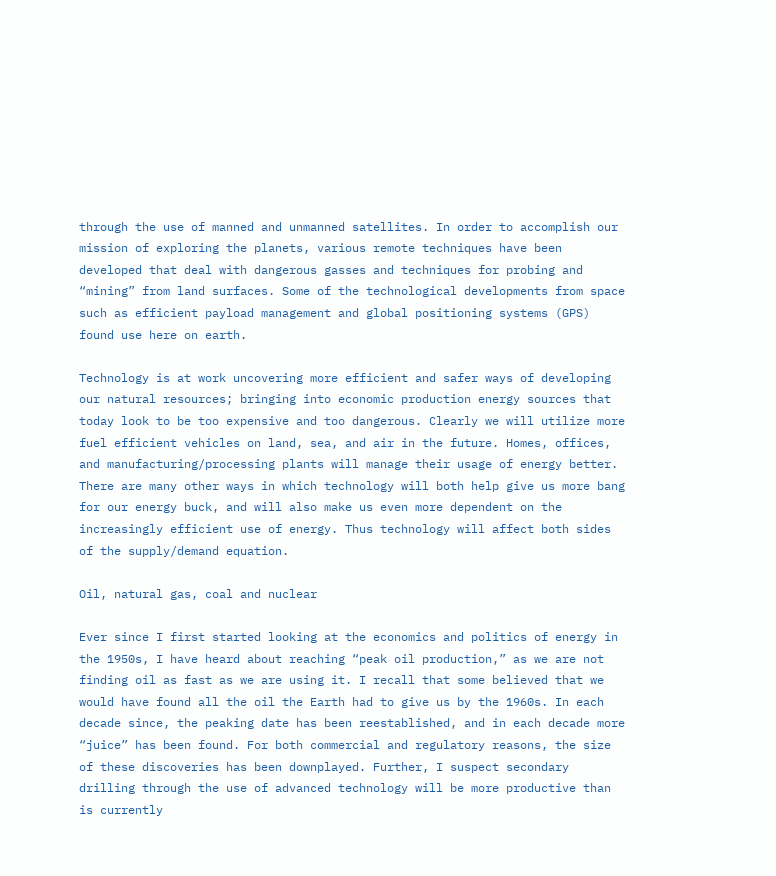through the use of manned and unmanned satellites. In order to accomplish our mission of exploring the planets, various remote techniques have been developed that deal with dangerous gasses and techniques for probing and “mining” from land surfaces. Some of the technological developments from space such as efficient payload management and global positioning systems (GPS) found use here on earth.

Technology is at work uncovering more efficient and safer ways of developing our natural resources; bringing into economic production energy sources that today look to be too expensive and too dangerous. Clearly we will utilize more fuel efficient vehicles on land, sea, and air in the future. Homes, offices, and manufacturing/processing plants will manage their usage of energy better. There are many other ways in which technology will both help give us more bang for our energy buck, and will also make us even more dependent on the increasingly efficient use of energy. Thus technology will affect both sides of the supply/demand equation.

Oil, natural gas, coal and nuclear

Ever since I first started looking at the economics and politics of energy in the 1950s, I have heard about reaching “peak oil production,” as we are not finding oil as fast as we are using it. I recall that some believed that we would have found all the oil the Earth had to give us by the 1960s. In each decade since, the peaking date has been reestablished, and in each decade more “juice” has been found. For both commercial and regulatory reasons, the size of these discoveries has been downplayed. Further, I suspect secondary drilling through the use of advanced technology will be more productive than is currently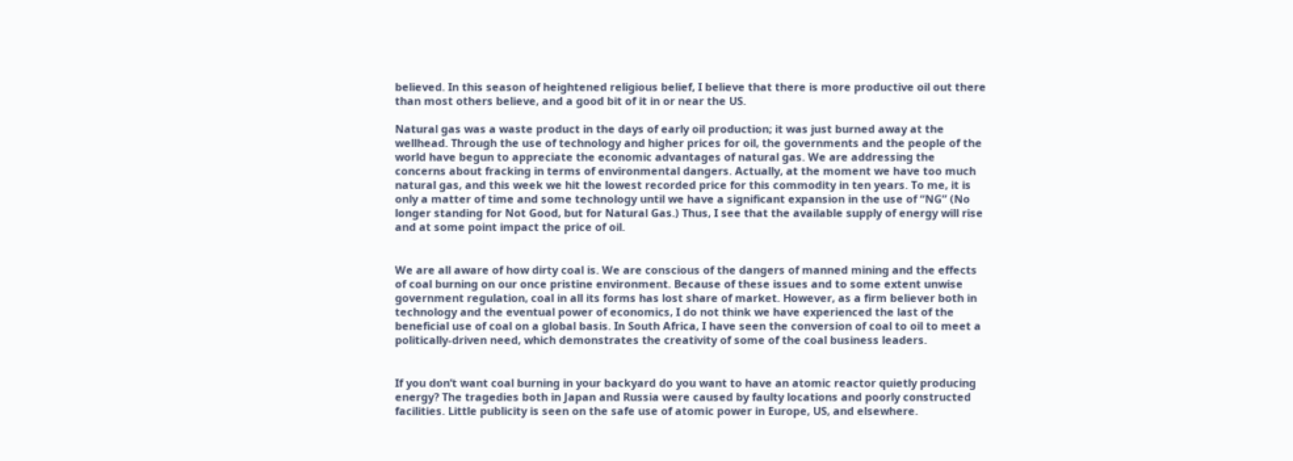believed. In this season of heightened religious belief, I believe that there is more productive oil out there than most others believe, and a good bit of it in or near the US.

Natural gas was a waste product in the days of early oil production; it was just burned away at the wellhead. Through the use of technology and higher prices for oil, the governments and the people of the world have begun to appreciate the economic advantages of natural gas. We are addressing the concerns about fracking in terms of environmental dangers. Actually, at the moment we have too much natural gas, and this week we hit the lowest recorded price for this commodity in ten years. To me, it is only a matter of time and some technology until we have a significant expansion in the use of “NG” (No longer standing for Not Good, but for Natural Gas.) Thus, I see that the available supply of energy will rise and at some point impact the price of oil.


We are all aware of how dirty coal is. We are conscious of the dangers of manned mining and the effects of coal burning on our once pristine environment. Because of these issues and to some extent unwise government regulation, coal in all its forms has lost share of market. However, as a firm believer both in technology and the eventual power of economics, I do not think we have experienced the last of the beneficial use of coal on a global basis. In South Africa, I have seen the conversion of coal to oil to meet a politically-driven need, which demonstrates the creativity of some of the coal business leaders.


If you don’t want coal burning in your backyard do you want to have an atomic reactor quietly producing energy? The tragedies both in Japan and Russia were caused by faulty locations and poorly constructed facilities. Little publicity is seen on the safe use of atomic power in Europe, US, and elsewhere.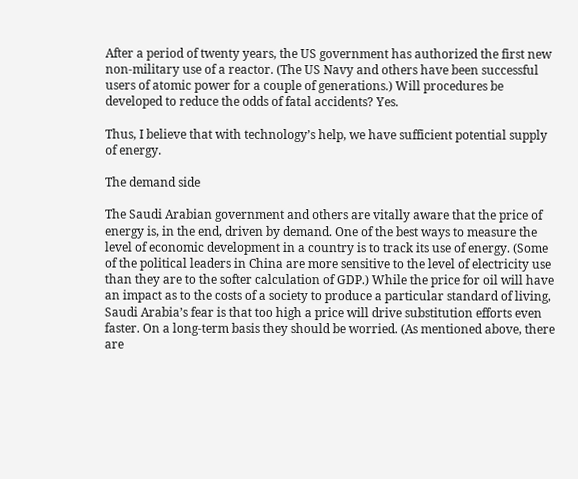After a period of twenty years, the US government has authorized the first new non-military use of a reactor. (The US Navy and others have been successful users of atomic power for a couple of generations.) Will procedures be developed to reduce the odds of fatal accidents? Yes.

Thus, I believe that with technology’s help, we have sufficient potential supply of energy.

The demand side

The Saudi Arabian government and others are vitally aware that the price of energy is, in the end, driven by demand. One of the best ways to measure the level of economic development in a country is to track its use of energy. (Some of the political leaders in China are more sensitive to the level of electricity use than they are to the softer calculation of GDP.) While the price for oil will have an impact as to the costs of a society to produce a particular standard of living, Saudi Arabia’s fear is that too high a price will drive substitution efforts even faster. On a long-term basis they should be worried. (As mentioned above, there are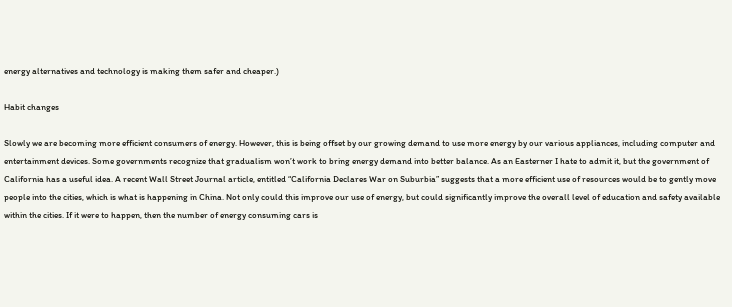energy alternatives and technology is making them safer and cheaper.)

Habit changes

Slowly we are becoming more efficient consumers of energy. However, this is being offset by our growing demand to use more energy by our various appliances, including computer and entertainment devices. Some governments recognize that gradualism won’t work to bring energy demand into better balance. As an Easterner I hate to admit it, but the government of California has a useful idea. A recent Wall Street Journal article, entitled “California Declares War on Suburbia” suggests that a more efficient use of resources would be to gently move people into the cities, which is what is happening in China. Not only could this improve our use of energy, but could significantly improve the overall level of education and safety available within the cities. If it were to happen, then the number of energy consuming cars is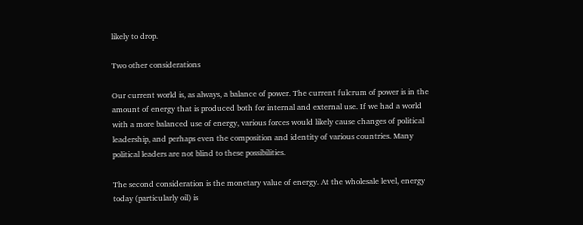likely to drop.

Two other considerations

Our current world is, as always, a balance of power. The current fulcrum of power is in the amount of energy that is produced both for internal and external use. If we had a world with a more balanced use of energy, various forces would likely cause changes of political leadership, and perhaps even the composition and identity of various countries. Many political leaders are not blind to these possibilities.

The second consideration is the monetary value of energy. At the wholesale level, energy today (particularly oil) is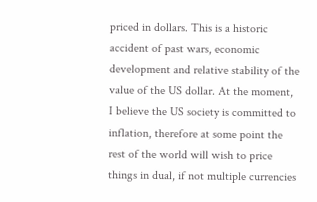priced in dollars. This is a historic accident of past wars, economic development and relative stability of the value of the US dollar. At the moment, I believe the US society is committed to inflation, therefore at some point the rest of the world will wish to price things in dual, if not multiple currencies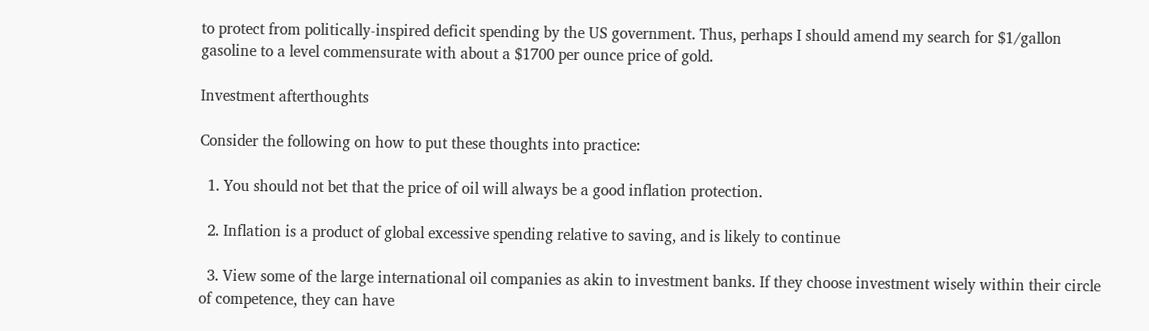to protect from politically-inspired deficit spending by the US government. Thus, perhaps I should amend my search for $1/gallon gasoline to a level commensurate with about a $1700 per ounce price of gold.

Investment afterthoughts

Consider the following on how to put these thoughts into practice:

  1. You should not bet that the price of oil will always be a good inflation protection.

  2. Inflation is a product of global excessive spending relative to saving, and is likely to continue

  3. View some of the large international oil companies as akin to investment banks. If they choose investment wisely within their circle of competence, they can have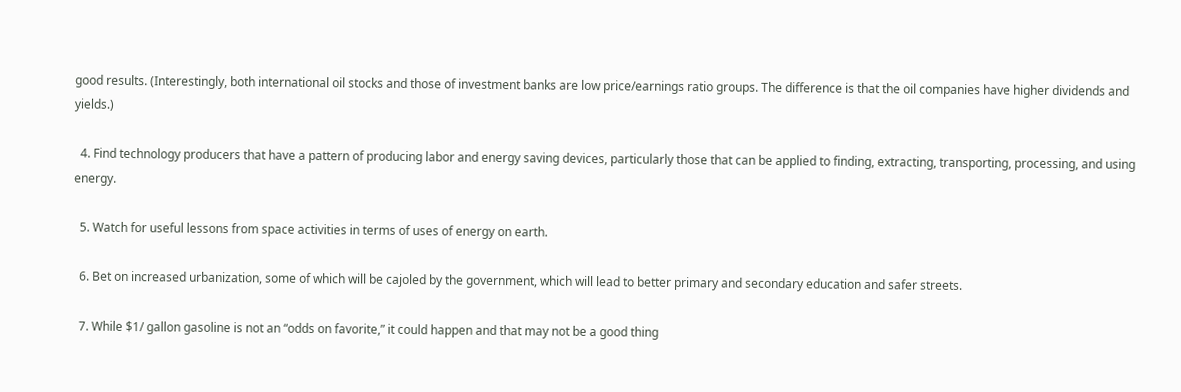good results. (Interestingly, both international oil stocks and those of investment banks are low price/earnings ratio groups. The difference is that the oil companies have higher dividends and yields.)

  4. Find technology producers that have a pattern of producing labor and energy saving devices, particularly those that can be applied to finding, extracting, transporting, processing, and using energy.

  5. Watch for useful lessons from space activities in terms of uses of energy on earth.

  6. Bet on increased urbanization, some of which will be cajoled by the government, which will lead to better primary and secondary education and safer streets.

  7. While $1/ gallon gasoline is not an “odds on favorite,” it could happen and that may not be a good thing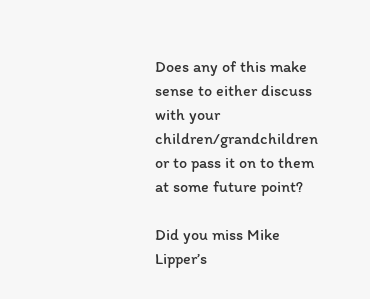Does any of this make sense to either discuss with your children/grandchildren or to pass it on to them at some future point?

Did you miss Mike Lipper’s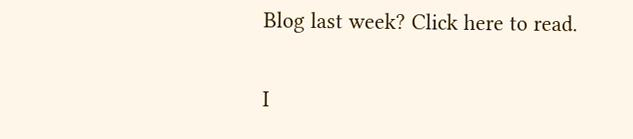Blog last week? Click here to read.

I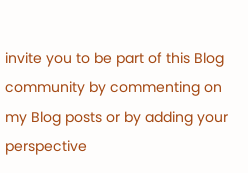invite you to be part of this Blog community by commenting on my Blog posts or by adding your perspective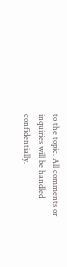to the topic. All comments or inquiries will be handled confidentially.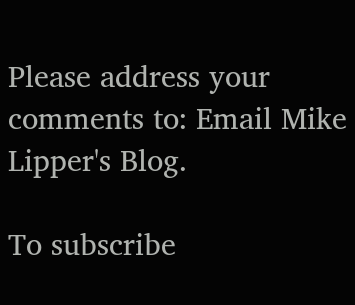Please address your comments to: Email Mike Lipper's Blog.

To subscribe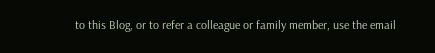to this Blog, or to refer a colleague or family member, use the email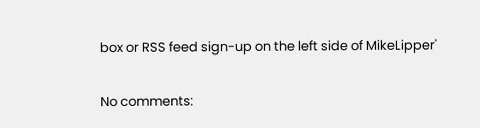box or RSS feed sign-up on the left side of MikeLipper'

No comments: